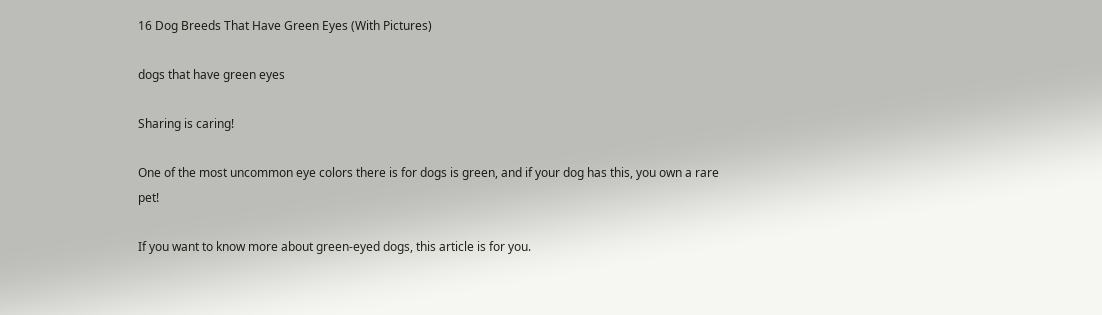16 Dog Breeds That Have Green Eyes (With Pictures)

dogs that have green eyes

Sharing is caring!

One of the most uncommon eye colors there is for dogs is green, and if your dog has this, you own a rare pet!

If you want to know more about green-eyed dogs, this article is for you.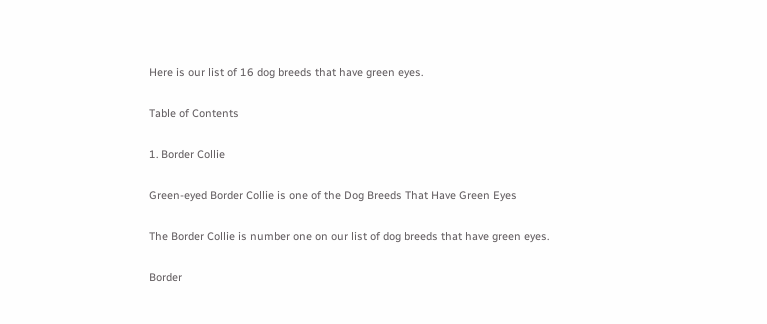Here is our list of 16 dog breeds that have green eyes.

Table of Contents

1. Border Collie

Green-eyed Border Collie is one of the Dog Breeds That Have Green Eyes

The Border Collie is number one on our list of dog breeds that have green eyes.

Border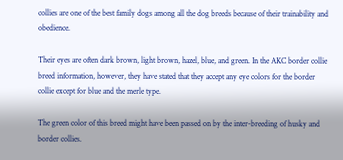collies are one of the best family dogs among all the dog breeds because of their trainability and obedience.

Their eyes are often dark brown, light brown, hazel, blue, and green. In the AKC border collie breed information, however, they have stated that they accept any eye colors for the border collie except for blue and the merle type.

The green color of this breed might have been passed on by the inter-breeding of husky and border collies.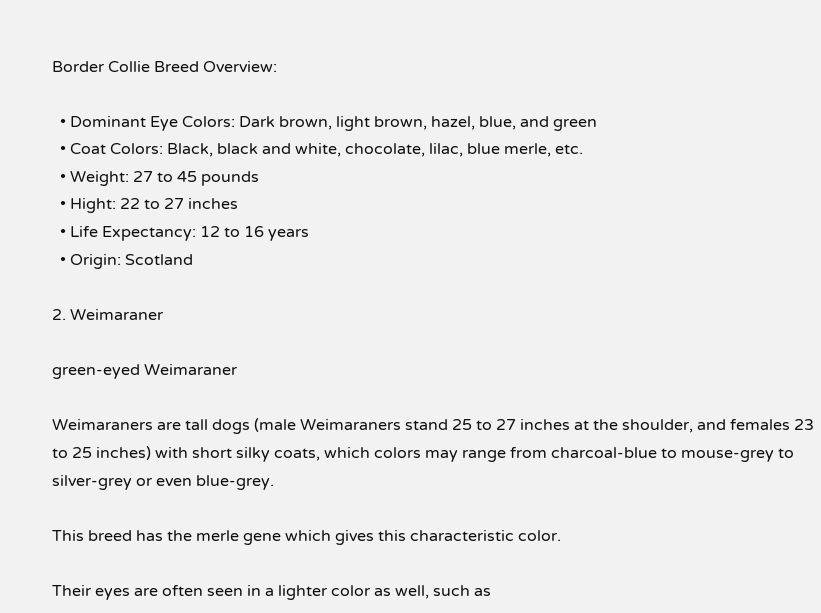Border Collie Breed Overview:

  • Dominant Eye Colors: Dark brown, light brown, hazel, blue, and green
  • Coat Colors: Black, black and white, chocolate, lilac, blue merle, etc.
  • Weight: 27 to 45 pounds
  • Hight: 22 to 27 inches
  • Life Expectancy: 12 to 16 years
  • Origin: Scotland

2. Weimaraner

green-eyed Weimaraner

Weimaraners are tall dogs (male Weimaraners stand 25 to 27 inches at the shoulder, and females 23 to 25 inches) with short silky coats, which colors may range from charcoal-blue to mouse-grey to silver-grey or even blue-grey.

This breed has the merle gene which gives this characteristic color.

Their eyes are often seen in a lighter color as well, such as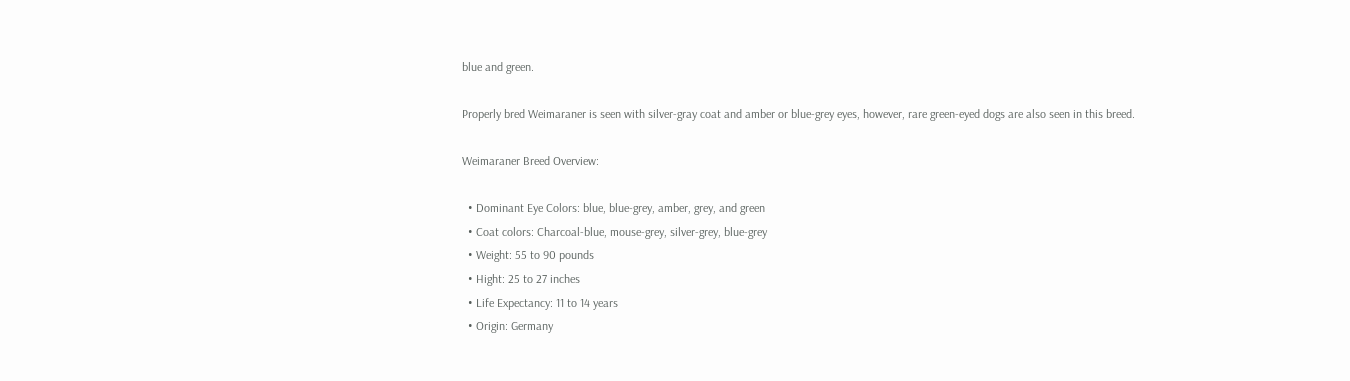blue and green.

Properly bred Weimaraner is seen with silver-gray coat and amber or blue-grey eyes, however, rare green-eyed dogs are also seen in this breed.

Weimaraner Breed Overview:

  • Dominant Eye Colors: blue, blue-grey, amber, grey, and green
  • Coat colors: Charcoal-blue, mouse-grey, silver-grey, blue-grey
  • Weight: 55 to 90 pounds
  • Hight: 25 to 27 inches
  • Life Expectancy: 11 to 14 years
  • Origin: Germany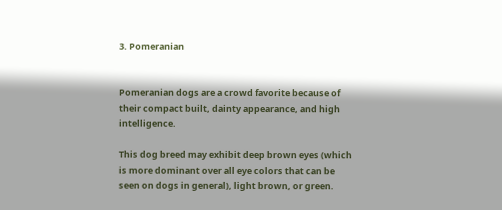3. Pomeranian


Pomeranian dogs are a crowd favorite because of their compact built, dainty appearance, and high intelligence.

This dog breed may exhibit deep brown eyes (which is more dominant over all eye colors that can be seen on dogs in general), light brown, or green.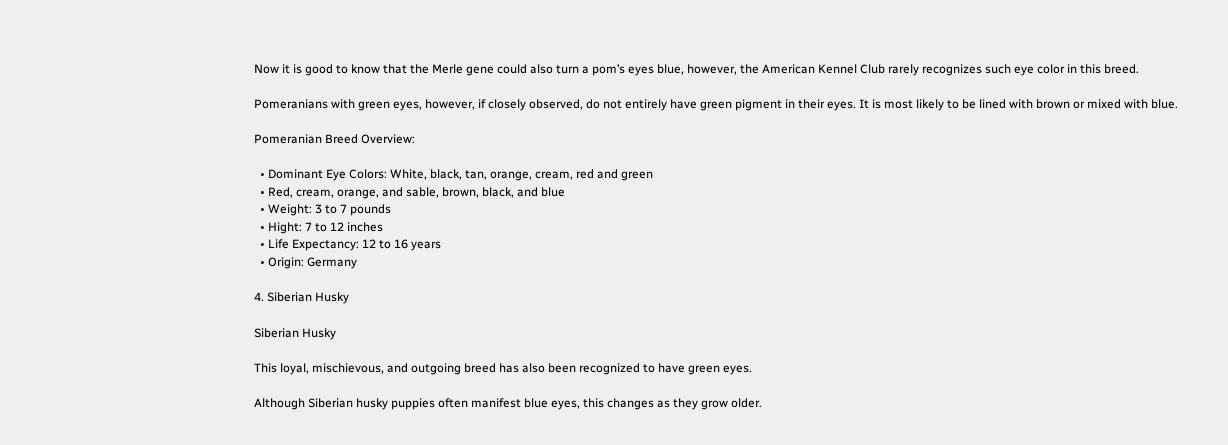Now it is good to know that the Merle gene could also turn a pom’s eyes blue, however, the American Kennel Club rarely recognizes such eye color in this breed.

Pomeranians with green eyes, however, if closely observed, do not entirely have green pigment in their eyes. It is most likely to be lined with brown or mixed with blue.

Pomeranian Breed Overview:

  • Dominant Eye Colors: White, black, tan, orange, cream, red and green
  • Red, cream, orange, and sable, brown, black, and blue
  • Weight: 3 to 7 pounds
  • Hight: 7 to 12 inches
  • Life Expectancy: 12 to 16 years
  • Origin: Germany

4. Siberian Husky

Siberian Husky

This loyal, mischievous, and outgoing breed has also been recognized to have green eyes.

Although Siberian husky puppies often manifest blue eyes, this changes as they grow older.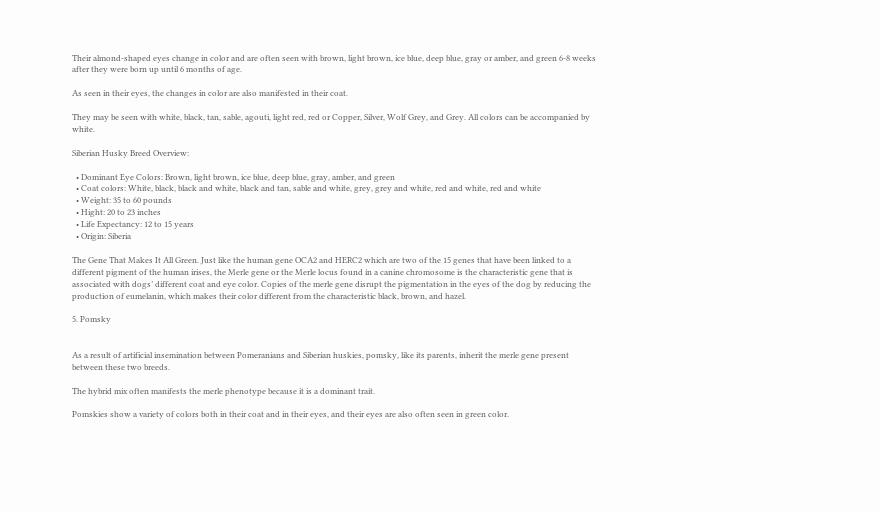Their almond-shaped eyes change in color and are often seen with brown, light brown, ice blue, deep blue, gray or amber, and green 6-8 weeks after they were born up until 6 months of age.

As seen in their eyes, the changes in color are also manifested in their coat.

They may be seen with white, black, tan, sable, agouti, light red, red or Copper, Silver, Wolf Grey, and Grey. All colors can be accompanied by white.

Siberian Husky Breed Overview:

  • Dominant Eye Colors: Brown, light brown, ice blue, deep blue, gray, amber, and green
  • Coat colors: White, black, black and white, black and tan, sable and white, grey, grey and white, red and white, red and white
  • Weight: 35 to 60 pounds
  • Hight: 20 to 23 inches
  • Life Expectancy: 12 to 15 years
  • Origin: Siberia

The Gene That Makes It All Green. Just like the human gene OCA2 and HERC2 which are two of the 15 genes that have been linked to a different pigment of the human irises, the Merle gene or the Merle locus found in a canine chromosome is the characteristic gene that is associated with dogs’ different coat and eye color. Copies of the merle gene disrupt the pigmentation in the eyes of the dog by reducing the production of eumelanin, which makes their color different from the characteristic black, brown, and hazel.

5. Pomsky


As a result of artificial insemination between Pomeranians and Siberian huskies, pomsky, like its parents, inherit the merle gene present between these two breeds.

The hybrid mix often manifests the merle phenotype because it is a dominant trait.

Pomskies show a variety of colors both in their coat and in their eyes, and their eyes are also often seen in green color.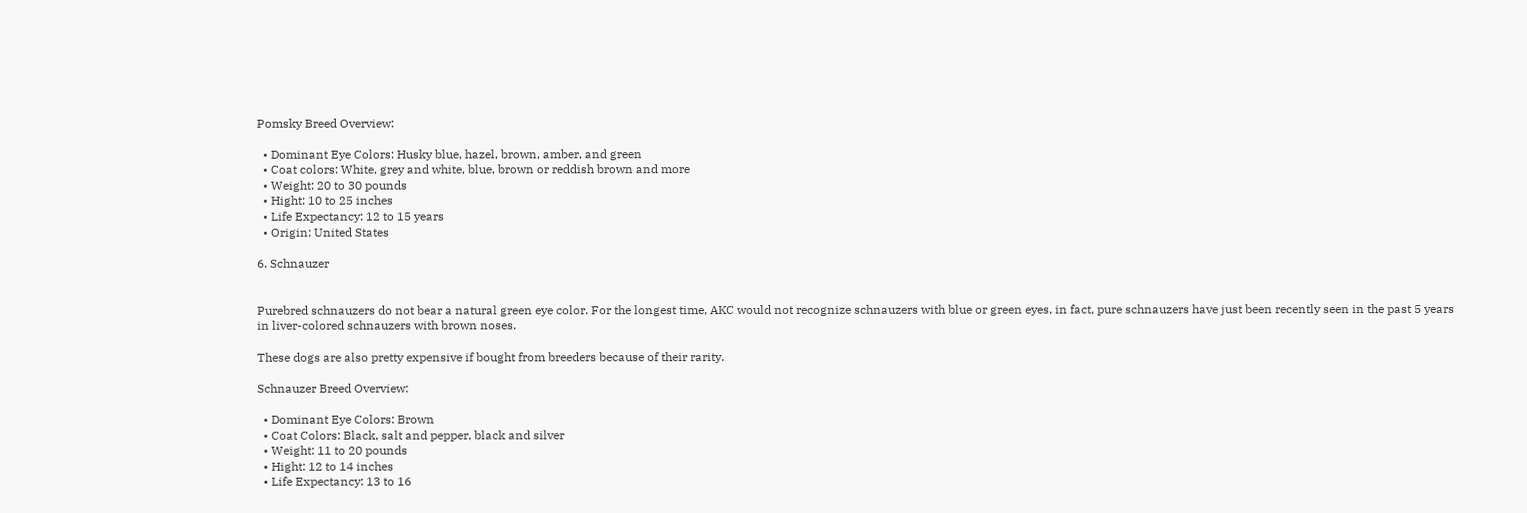Pomsky Breed Overview:

  • Dominant Eye Colors: Husky blue, hazel, brown, amber, and green
  • Coat colors: White, grey and white, blue, brown or reddish brown and more
  • Weight: 20 to 30 pounds
  • Hight: 10 to 25 inches
  • Life Expectancy: 12 to 15 years
  • Origin: United States

6. Schnauzer


Purebred schnauzers do not bear a natural green eye color. For the longest time, AKC would not recognize schnauzers with blue or green eyes, in fact, pure schnauzers have just been recently seen in the past 5 years in liver-colored schnauzers with brown noses.

These dogs are also pretty expensive if bought from breeders because of their rarity.

Schnauzer Breed Overview:

  • Dominant Eye Colors: Brown
  • Coat Colors: Black, salt and pepper, black and silver
  • Weight: 11 to 20 pounds
  • Hight: 12 to 14 inches
  • Life Expectancy: 13 to 16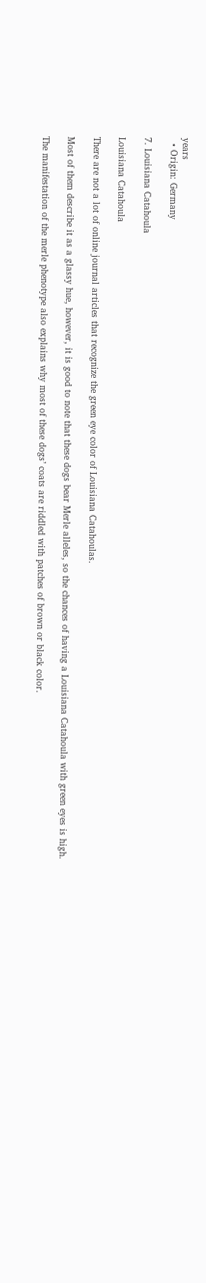years
  • Origin: Germany

7. Louisiana Catahoula

Louisiana Catahoula

There are not a lot of online journal articles that recognize the green eye color of Louisiana Catahoulas.

Most of them describe it as a glassy hue, however, it is good to note that these dogs bear Merle alleles, so the chances of having a Louisiana Catahoula with green eyes is high.

The manifestation of the merle phenotype also explains why most of these dogs’ coats are riddled with patches of brown or black color.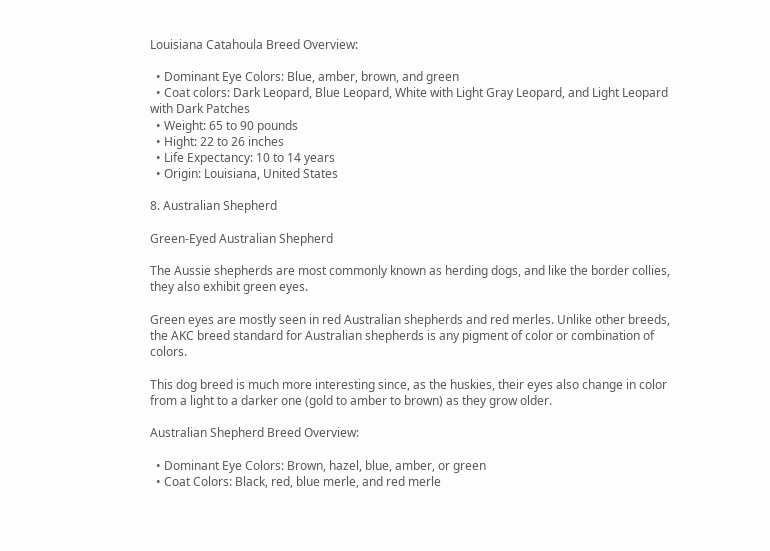Louisiana Catahoula Breed Overview:

  • Dominant Eye Colors: Blue, amber, brown, and green
  • Coat colors: Dark Leopard, Blue Leopard, White with Light Gray Leopard, and Light Leopard with Dark Patches
  • Weight: 65 to 90 pounds
  • Hight: 22 to 26 inches
  • Life Expectancy: 10 to 14 years
  • Origin: Louisiana, United States

8. Australian Shepherd

Green-Eyed Australian Shepherd

The Aussie shepherds are most commonly known as herding dogs, and like the border collies, they also exhibit green eyes.

Green eyes are mostly seen in red Australian shepherds and red merles. Unlike other breeds, the AKC breed standard for Australian shepherds is any pigment of color or combination of colors.

This dog breed is much more interesting since, as the huskies, their eyes also change in color from a light to a darker one (gold to amber to brown) as they grow older.

Australian Shepherd Breed Overview:

  • Dominant Eye Colors: Brown, hazel, blue, amber, or green
  • Coat Colors: Black, red, blue merle, and red merle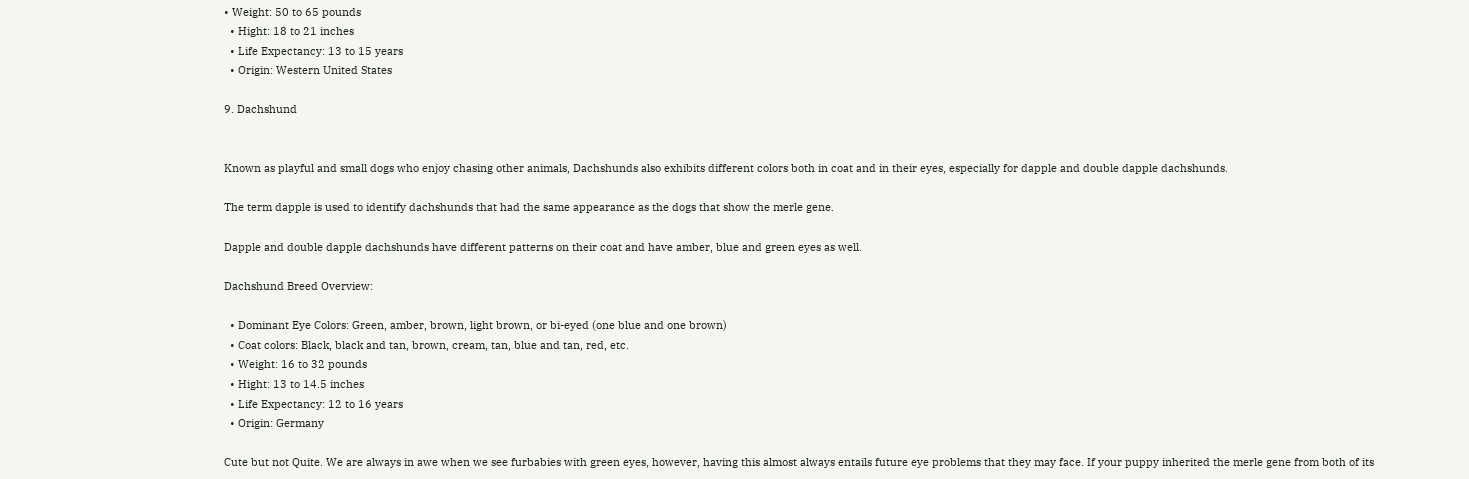• Weight: 50 to 65 pounds
  • Hight: 18 to 21 inches
  • Life Expectancy: 13 to 15 years
  • Origin: Western United States

9. Dachshund


Known as playful and small dogs who enjoy chasing other animals, Dachshunds also exhibits different colors both in coat and in their eyes, especially for dapple and double dapple dachshunds.

The term dapple is used to identify dachshunds that had the same appearance as the dogs that show the merle gene.

Dapple and double dapple dachshunds have different patterns on their coat and have amber, blue and green eyes as well.

Dachshund Breed Overview:

  • Dominant Eye Colors: Green, amber, brown, light brown, or bi-eyed (one blue and one brown)
  • Coat colors: Black, black and tan, brown, cream, tan, blue and tan, red, etc.
  • Weight: 16 to 32 pounds
  • Hight: 13 to 14.5 inches
  • Life Expectancy: 12 to 16 years
  • Origin: Germany

Cute but not Quite. We are always in awe when we see furbabies with green eyes, however, having this almost always entails future eye problems that they may face. If your puppy inherited the merle gene from both of its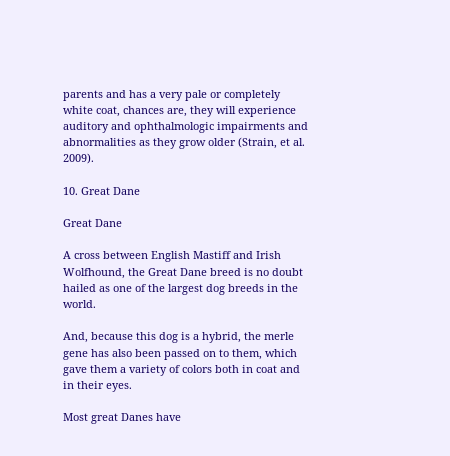parents and has a very pale or completely white coat, chances are, they will experience auditory and ophthalmologic impairments and abnormalities as they grow older (Strain, et al. 2009).

10. Great Dane

Great Dane

A cross between English Mastiff and Irish Wolfhound, the Great Dane breed is no doubt hailed as one of the largest dog breeds in the world.

And, because this dog is a hybrid, the merle gene has also been passed on to them, which gave them a variety of colors both in coat and in their eyes.

Most great Danes have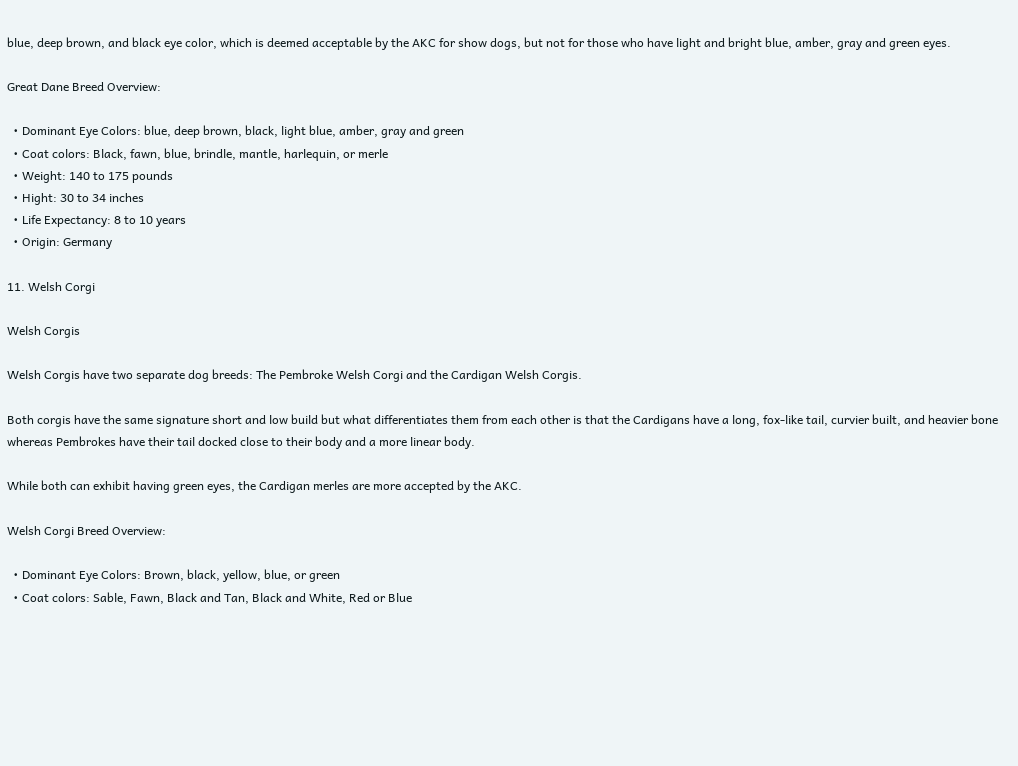blue, deep brown, and black eye color, which is deemed acceptable by the AKC for show dogs, but not for those who have light and bright blue, amber, gray and green eyes.

Great Dane Breed Overview:

  • Dominant Eye Colors: blue, deep brown, black, light blue, amber, gray and green
  • Coat colors: Black, fawn, blue, brindle, mantle, harlequin, or merle
  • Weight: 140 to 175 pounds
  • Hight: 30 to 34 inches
  • Life Expectancy: 8 to 10 years
  • Origin: Germany

11. Welsh Corgi

Welsh Corgis

Welsh Corgis have two separate dog breeds: The Pembroke Welsh Corgi and the Cardigan Welsh Corgis.

Both corgis have the same signature short and low build but what differentiates them from each other is that the Cardigans have a long, fox-like tail, curvier built, and heavier bone whereas Pembrokes have their tail docked close to their body and a more linear body.

While both can exhibit having green eyes, the Cardigan merles are more accepted by the AKC.

Welsh Corgi Breed Overview:

  • Dominant Eye Colors: Brown, black, yellow, blue, or green
  • Coat colors: Sable, Fawn, Black and Tan, Black and White, Red or Blue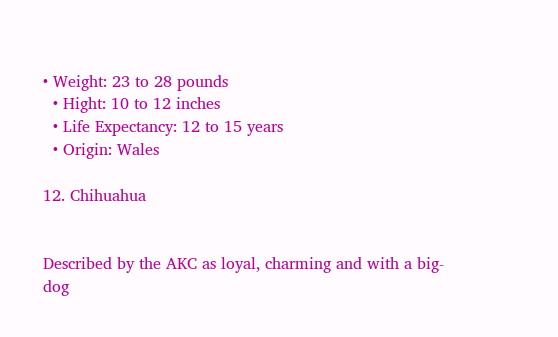• Weight: 23 to 28 pounds
  • Hight: 10 to 12 inches
  • Life Expectancy: 12 to 15 years
  • Origin: Wales

12. Chihuahua


Described by the AKC as loyal, charming and with a big-dog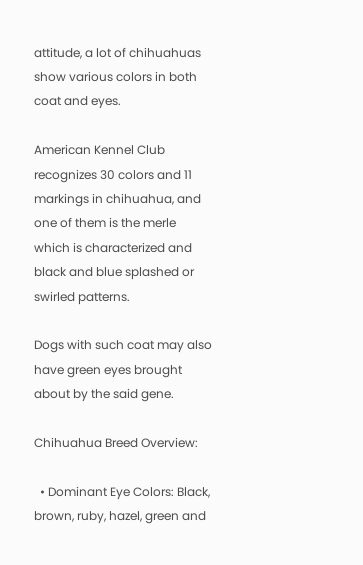attitude, a lot of chihuahuas show various colors in both coat and eyes.

American Kennel Club recognizes 30 colors and 11 markings in chihuahua, and one of them is the merle which is characterized and black and blue splashed or swirled patterns.

Dogs with such coat may also have green eyes brought about by the said gene.

Chihuahua Breed Overview:

  • Dominant Eye Colors: Black, brown, ruby, hazel, green and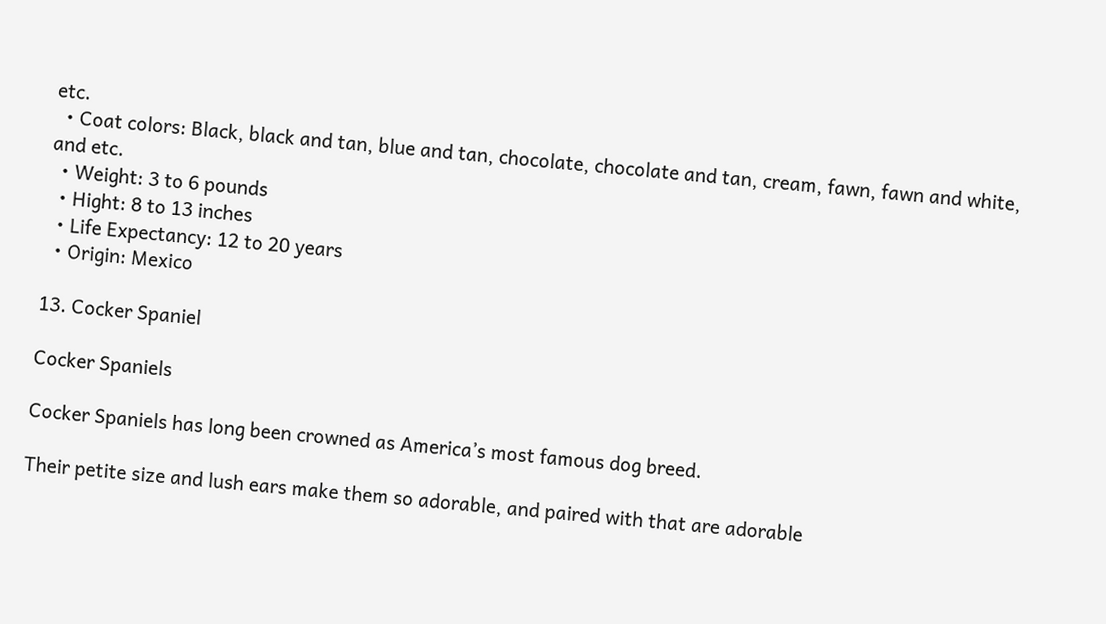etc.
  • Coat colors: Black, black and tan, blue and tan, chocolate, chocolate and tan, cream, fawn, fawn and white, and etc.
  • Weight: 3 to 6 pounds
  • Hight: 8 to 13 inches
  • Life Expectancy: 12 to 20 years
  • Origin: Mexico

13. Cocker Spaniel

Cocker Spaniels

Cocker Spaniels has long been crowned as America’s most famous dog breed.

Their petite size and lush ears make them so adorable, and paired with that are adorable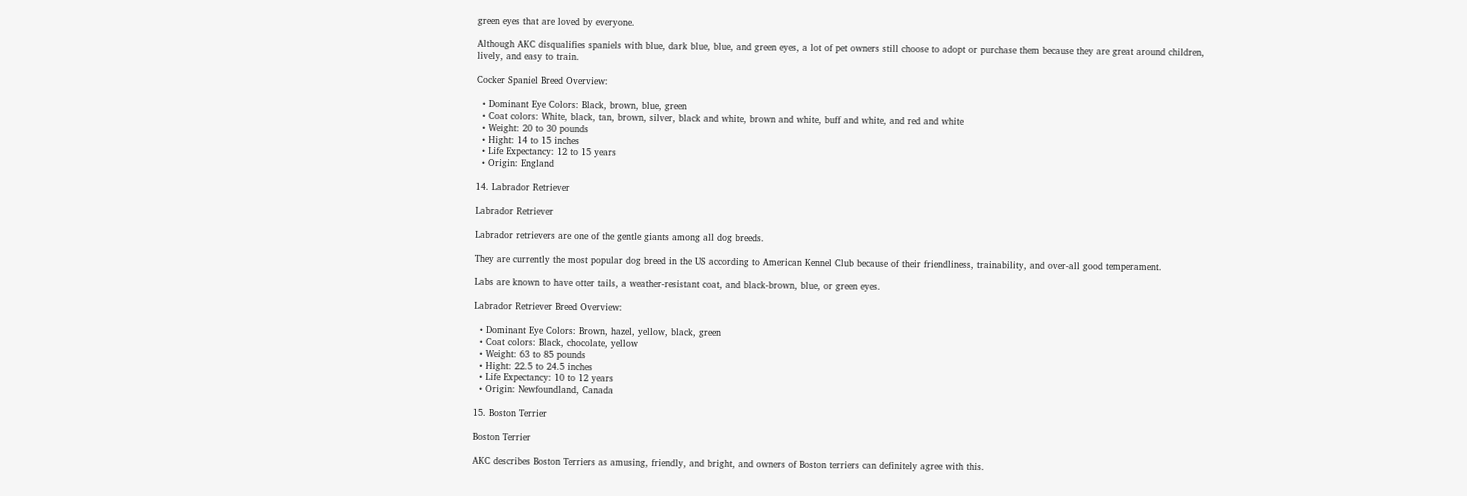green eyes that are loved by everyone.

Although AKC disqualifies spaniels with blue, dark blue, blue, and green eyes, a lot of pet owners still choose to adopt or purchase them because they are great around children, lively, and easy to train.

Cocker Spaniel Breed Overview:

  • Dominant Eye Colors: Black, brown, blue, green
  • Coat colors: White, black, tan, brown, silver, black and white, brown and white, buff and white, and red and white
  • Weight: 20 to 30 pounds
  • Hight: 14 to 15 inches
  • Life Expectancy: 12 to 15 years
  • Origin: England

14. Labrador Retriever

Labrador Retriever

Labrador retrievers are one of the gentle giants among all dog breeds.

They are currently the most popular dog breed in the US according to American Kennel Club because of their friendliness, trainability, and over-all good temperament.

Labs are known to have otter tails, a weather-resistant coat, and black-brown, blue, or green eyes.

Labrador Retriever Breed Overview:

  • Dominant Eye Colors: Brown, hazel, yellow, black, green
  • Coat colors: Black, chocolate, yellow
  • Weight: 63 to 85 pounds
  • Hight: 22.5 to 24.5 inches
  • Life Expectancy: 10 to 12 years
  • Origin: Newfoundland, Canada

15. Boston Terrier

Boston Terrier

AKC describes Boston Terriers as amusing, friendly, and bright, and owners of Boston terriers can definitely agree with this.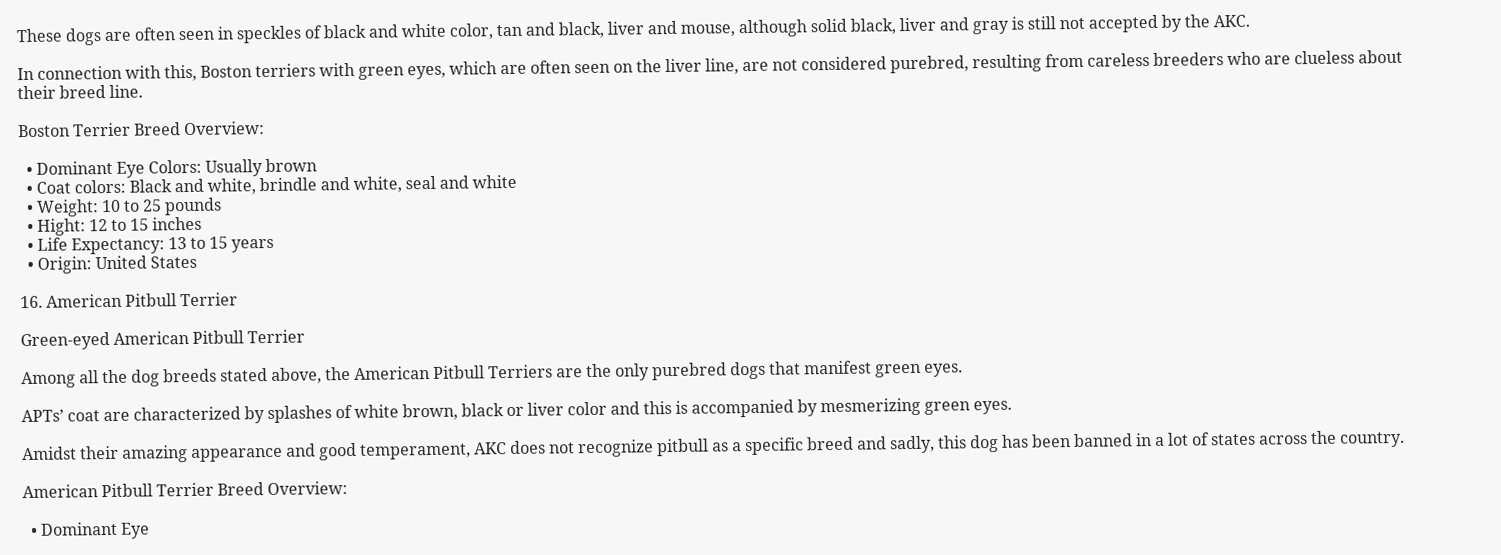These dogs are often seen in speckles of black and white color, tan and black, liver and mouse, although solid black, liver and gray is still not accepted by the AKC.

In connection with this, Boston terriers with green eyes, which are often seen on the liver line, are not considered purebred, resulting from careless breeders who are clueless about their breed line.

Boston Terrier Breed Overview:

  • Dominant Eye Colors: Usually brown
  • Coat colors: Black and white, brindle and white, seal and white
  • Weight: 10 to 25 pounds
  • Hight: 12 to 15 inches
  • Life Expectancy: 13 to 15 years
  • Origin: United States

16. American Pitbull Terrier

Green-eyed American Pitbull Terrier

Among all the dog breeds stated above, the American Pitbull Terriers are the only purebred dogs that manifest green eyes.

APTs’ coat are characterized by splashes of white brown, black or liver color and this is accompanied by mesmerizing green eyes.

Amidst their amazing appearance and good temperament, AKC does not recognize pitbull as a specific breed and sadly, this dog has been banned in a lot of states across the country.

American Pitbull Terrier Breed Overview:

  • Dominant Eye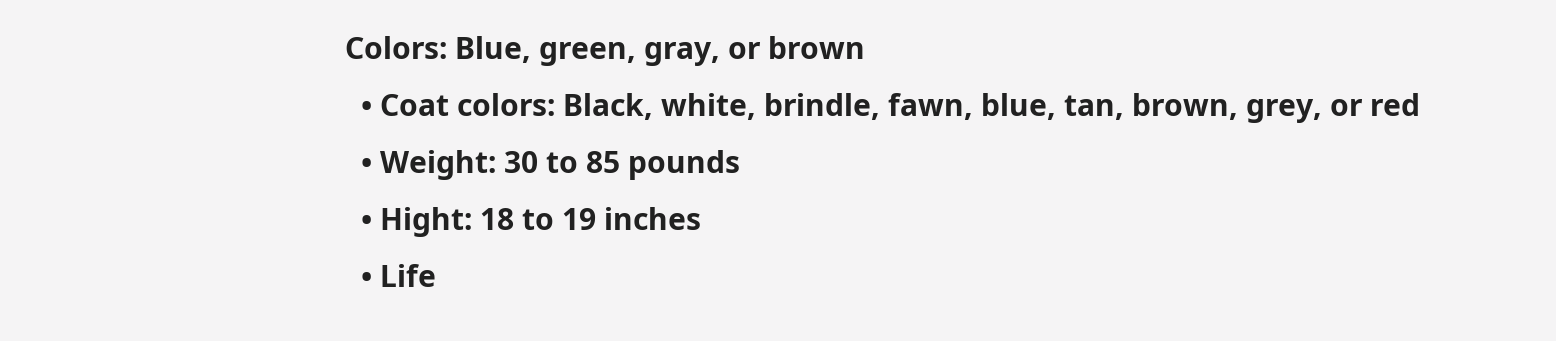Colors: Blue, green, gray, or brown
  • Coat colors: Black, white, brindle, fawn, blue, tan, brown, grey, or red
  • Weight: 30 to 85 pounds
  • Hight: 18 to 19 inches
  • Life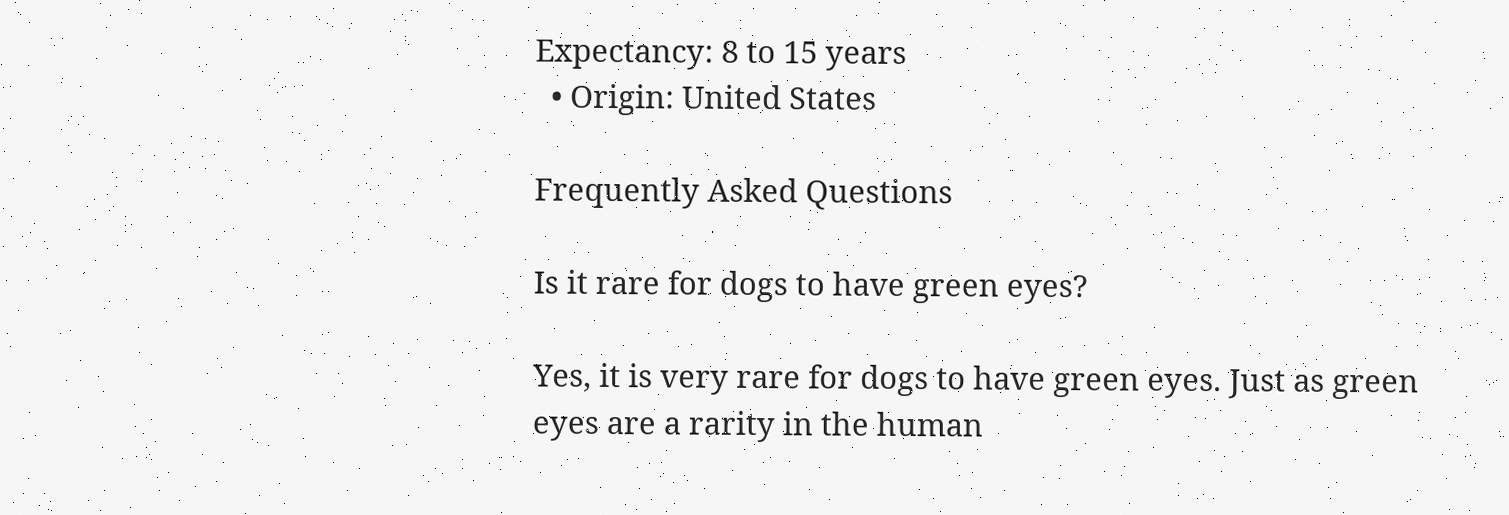Expectancy: 8 to 15 years
  • Origin: United States

Frequently Asked Questions

Is it rare for dogs to have green eyes?

Yes, it is very rare for dogs to have green eyes. Just as green eyes are a rarity in the human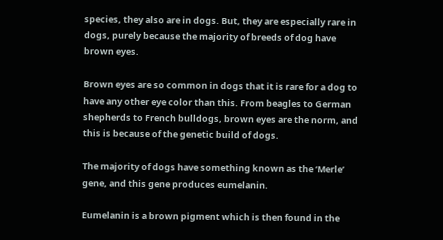species, they also are in dogs. But, they are especially rare in dogs, purely because the majority of breeds of dog have brown eyes.

Brown eyes are so common in dogs that it is rare for a dog to have any other eye color than this. From beagles to German shepherds to French bulldogs, brown eyes are the norm, and this is because of the genetic build of dogs.

The majority of dogs have something known as the ‘Merle’ gene, and this gene produces eumelanin.

Eumelanin is a brown pigment which is then found in the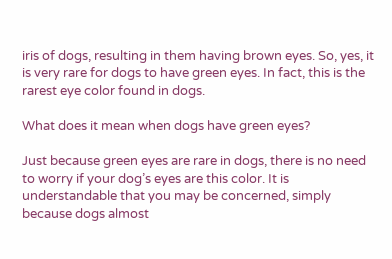iris of dogs, resulting in them having brown eyes. So, yes, it is very rare for dogs to have green eyes. In fact, this is the rarest eye color found in dogs.

What does it mean when dogs have green eyes?

Just because green eyes are rare in dogs, there is no need to worry if your dog’s eyes are this color. It is understandable that you may be concerned, simply because dogs almost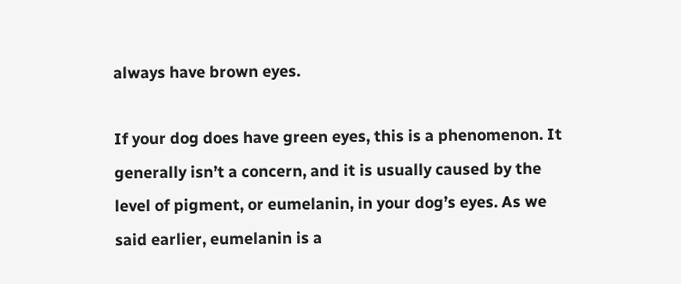always have brown eyes.

If your dog does have green eyes, this is a phenomenon. It generally isn’t a concern, and it is usually caused by the level of pigment, or eumelanin, in your dog’s eyes. As we said earlier, eumelanin is a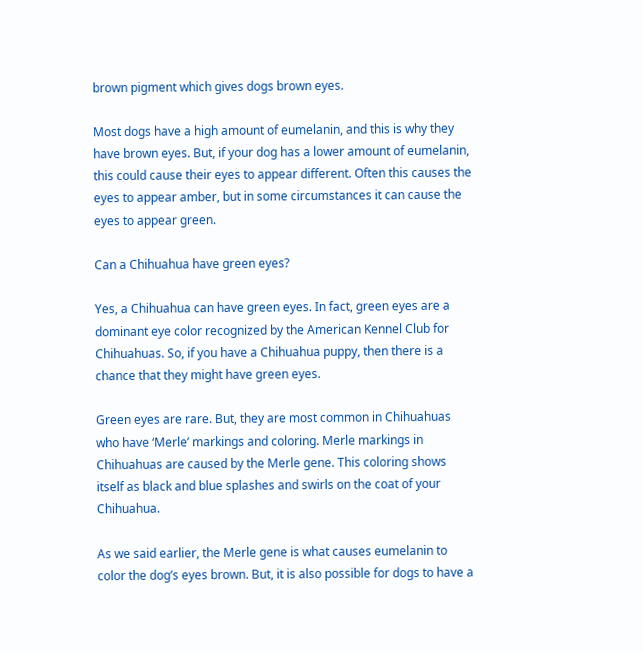brown pigment which gives dogs brown eyes.

Most dogs have a high amount of eumelanin, and this is why they have brown eyes. But, if your dog has a lower amount of eumelanin, this could cause their eyes to appear different. Often this causes the eyes to appear amber, but in some circumstances it can cause the eyes to appear green.

Can a Chihuahua have green eyes?

Yes, a Chihuahua can have green eyes. In fact, green eyes are a dominant eye color recognized by the American Kennel Club for Chihuahuas. So, if you have a Chihuahua puppy, then there is a chance that they might have green eyes.

Green eyes are rare. But, they are most common in Chihuahuas who have ‘Merle’ markings and coloring. Merle markings in Chihuahuas are caused by the Merle gene. This coloring shows itself as black and blue splashes and swirls on the coat of your Chihuahua.

As we said earlier, the Merle gene is what causes eumelanin to color the dog’s eyes brown. But, it is also possible for dogs to have a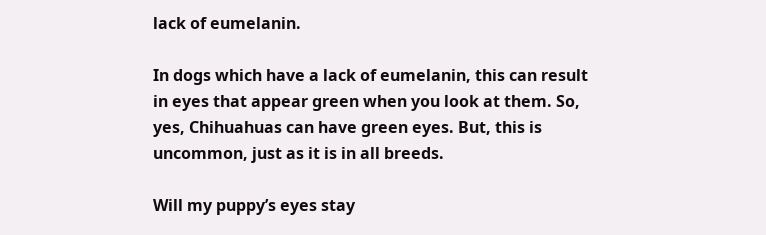lack of eumelanin.

In dogs which have a lack of eumelanin, this can result in eyes that appear green when you look at them. So, yes, Chihuahuas can have green eyes. But, this is uncommon, just as it is in all breeds.

Will my puppy’s eyes stay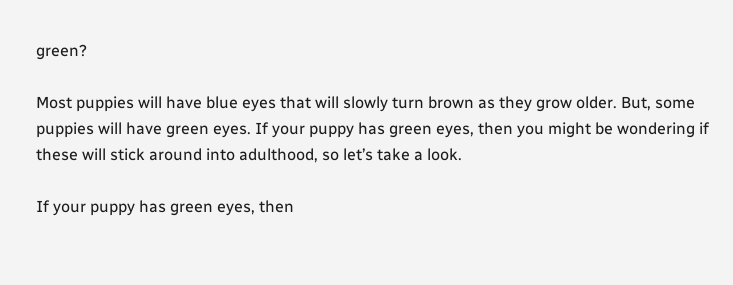green?

Most puppies will have blue eyes that will slowly turn brown as they grow older. But, some puppies will have green eyes. If your puppy has green eyes, then you might be wondering if these will stick around into adulthood, so let’s take a look.

If your puppy has green eyes, then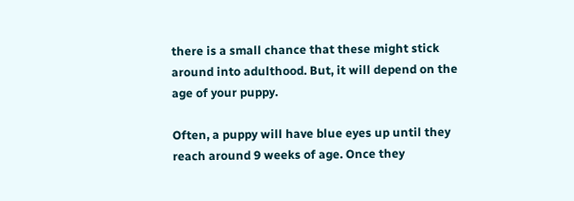there is a small chance that these might stick around into adulthood. But, it will depend on the age of your puppy.

Often, a puppy will have blue eyes up until they reach around 9 weeks of age. Once they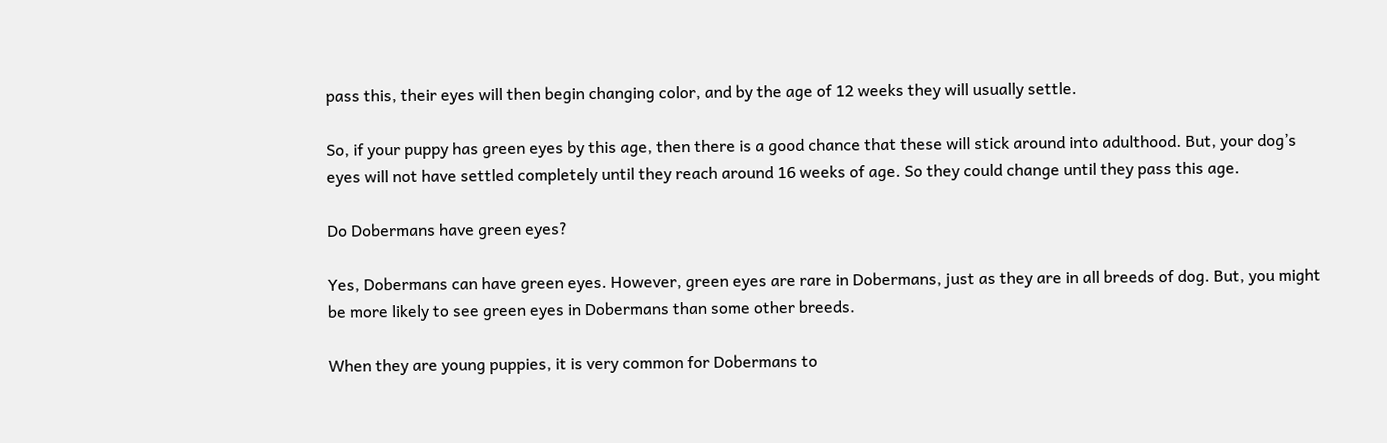pass this, their eyes will then begin changing color, and by the age of 12 weeks they will usually settle.

So, if your puppy has green eyes by this age, then there is a good chance that these will stick around into adulthood. But, your dog’s eyes will not have settled completely until they reach around 16 weeks of age. So they could change until they pass this age.

Do Dobermans have green eyes?

Yes, Dobermans can have green eyes. However, green eyes are rare in Dobermans, just as they are in all breeds of dog. But, you might be more likely to see green eyes in Dobermans than some other breeds.

When they are young puppies, it is very common for Dobermans to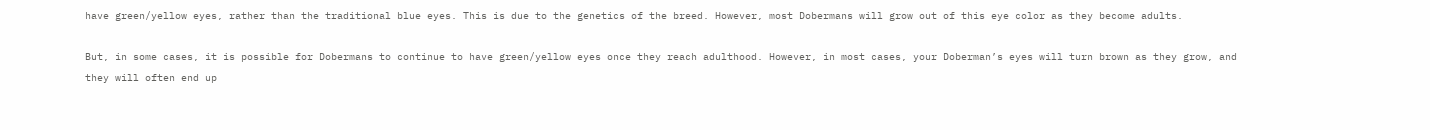have green/yellow eyes, rather than the traditional blue eyes. This is due to the genetics of the breed. However, most Dobermans will grow out of this eye color as they become adults.

But, in some cases, it is possible for Dobermans to continue to have green/yellow eyes once they reach adulthood. However, in most cases, your Doberman’s eyes will turn brown as they grow, and they will often end up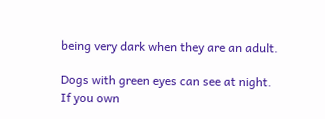being very dark when they are an adult.

Dogs with green eyes can see at night. If you own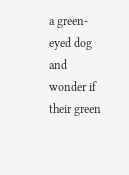a green-eyed dog and wonder if their green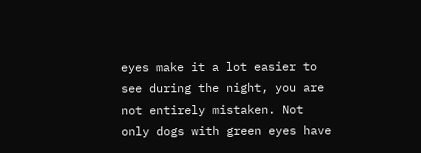eyes make it a lot easier to see during the night, you are not entirely mistaken. Not only dogs with green eyes have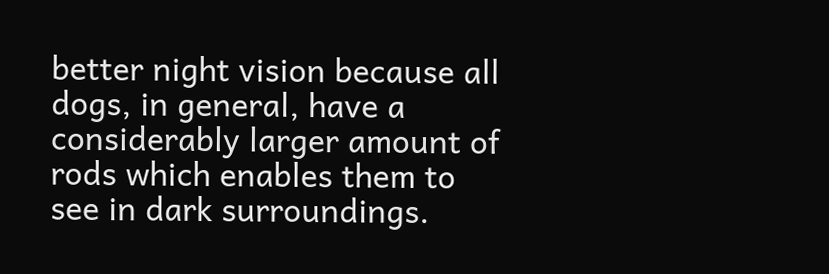better night vision because all dogs, in general, have a considerably larger amount of rods which enables them to see in dark surroundings.